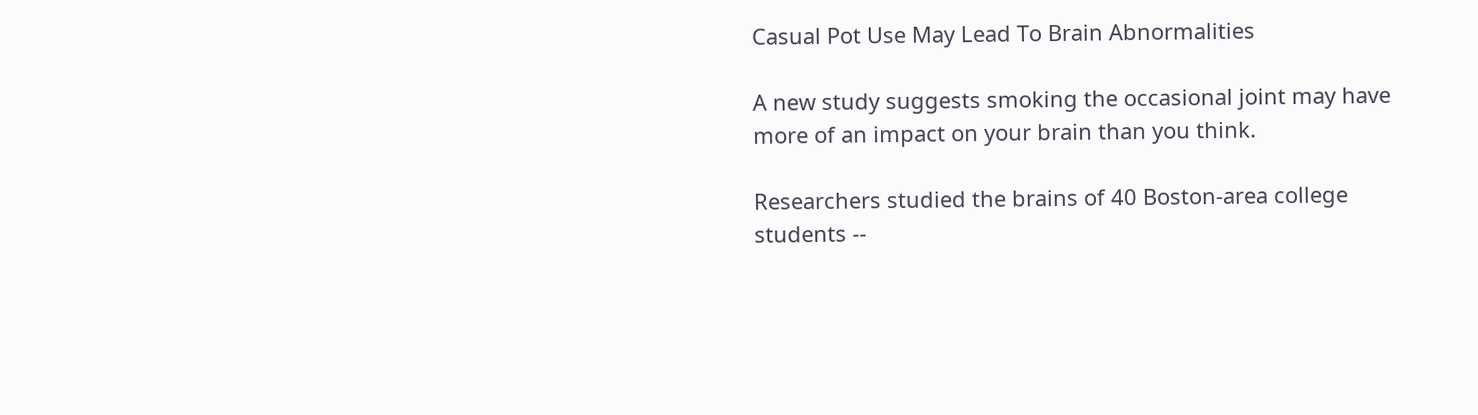Casual Pot Use May Lead To Brain Abnormalities

A new study suggests smoking the occasional joint may have more of an impact on your brain than you think.

Researchers studied the brains of 40 Boston-area college students --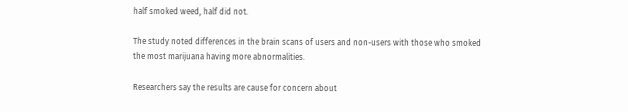half smoked weed, half did not.

The study noted differences in the brain scans of users and non-users with those who smoked the most marijuana having more abnormalities.

Researchers say the results are cause for concern about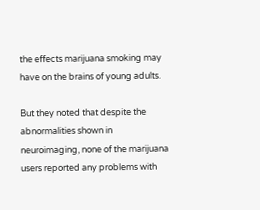the effects marijuana smoking may have on the brains of young adults.

But they noted that despite the abnormalities shown in neuroimaging, none of the marijuana users reported any problems with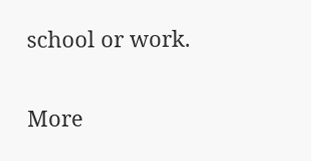school or work.

More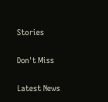Stories

Don't Miss

Latest News